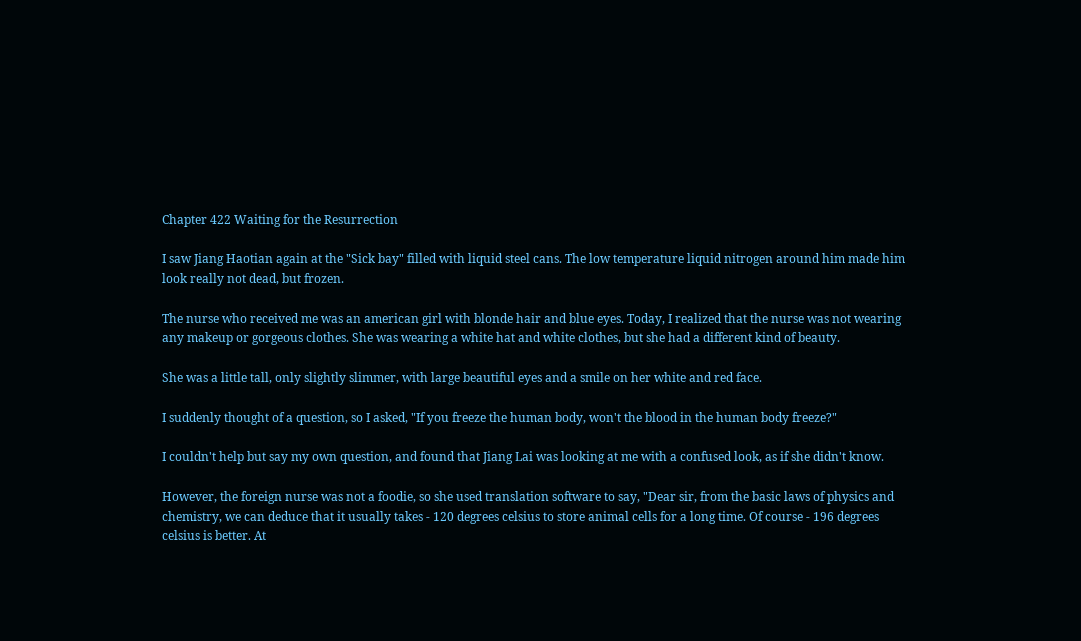Chapter 422 Waiting for the Resurrection

I saw Jiang Haotian again at the "Sick bay" filled with liquid steel cans. The low temperature liquid nitrogen around him made him look really not dead, but frozen.

The nurse who received me was an american girl with blonde hair and blue eyes. Today, I realized that the nurse was not wearing any makeup or gorgeous clothes. She was wearing a white hat and white clothes, but she had a different kind of beauty.

She was a little tall, only slightly slimmer, with large beautiful eyes and a smile on her white and red face.

I suddenly thought of a question, so I asked, "If you freeze the human body, won't the blood in the human body freeze?"

I couldn't help but say my own question, and found that Jiang Lai was looking at me with a confused look, as if she didn't know.

However, the foreign nurse was not a foodie, so she used translation software to say, "Dear sir, from the basic laws of physics and chemistry, we can deduce that it usually takes - 120 degrees celsius to store animal cells for a long time. Of course - 196 degrees celsius is better. At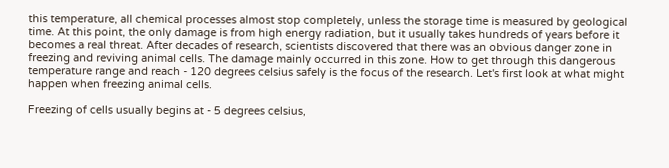this temperature, all chemical processes almost stop completely, unless the storage time is measured by geological time. At this point, the only damage is from high energy radiation, but it usually takes hundreds of years before it becomes a real threat. After decades of research, scientists discovered that there was an obvious danger zone in freezing and reviving animal cells. The damage mainly occurred in this zone. How to get through this dangerous temperature range and reach - 120 degrees celsius safely is the focus of the research. Let's first look at what might happen when freezing animal cells.

Freezing of cells usually begins at - 5 degrees celsius,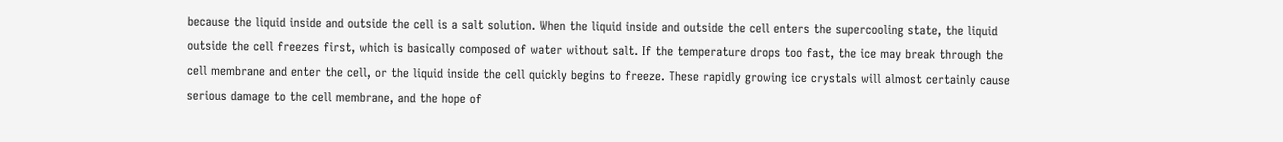because the liquid inside and outside the cell is a salt solution. When the liquid inside and outside the cell enters the supercooling state, the liquid outside the cell freezes first, which is basically composed of water without salt. If the temperature drops too fast, the ice may break through the cell membrane and enter the cell, or the liquid inside the cell quickly begins to freeze. These rapidly growing ice crystals will almost certainly cause serious damage to the cell membrane, and the hope of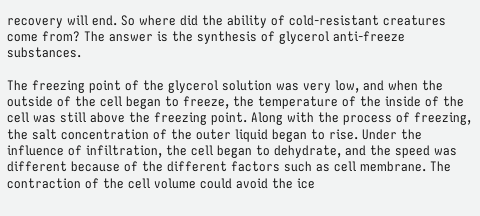recovery will end. So where did the ability of cold-resistant creatures come from? The answer is the synthesis of glycerol anti-freeze substances.

The freezing point of the glycerol solution was very low, and when the outside of the cell began to freeze, the temperature of the inside of the cell was still above the freezing point. Along with the process of freezing, the salt concentration of the outer liquid began to rise. Under the influence of infiltration, the cell began to dehydrate, and the speed was different because of the different factors such as cell membrane. The contraction of the cell volume could avoid the ice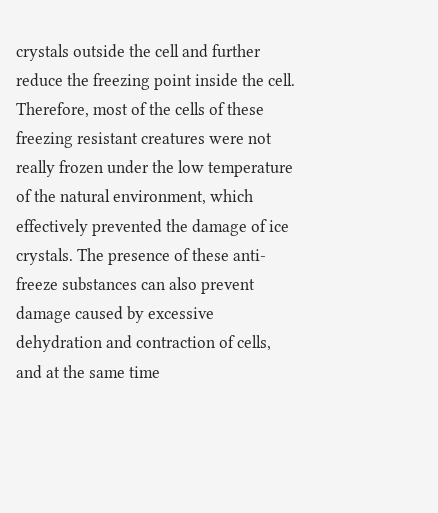crystals outside the cell and further reduce the freezing point inside the cell. Therefore, most of the cells of these freezing resistant creatures were not really frozen under the low temperature of the natural environment, which effectively prevented the damage of ice crystals. The presence of these anti-freeze substances can also prevent damage caused by excessive dehydration and contraction of cells, and at the same time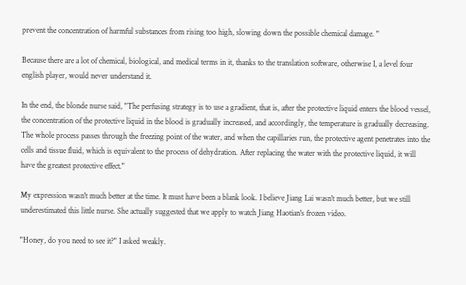prevent the concentration of harmful substances from rising too high, slowing down the possible chemical damage. "

Because there are a lot of chemical, biological, and medical terms in it, thanks to the translation software, otherwise I, a level four english player, would never understand it.

In the end, the blonde nurse said, "The perfusing strategy is to use a gradient, that is, after the protective liquid enters the blood vessel, the concentration of the protective liquid in the blood is gradually increased, and accordingly, the temperature is gradually decreasing. The whole process passes through the freezing point of the water, and when the capillaries run, the protective agent penetrates into the cells and tissue fluid, which is equivalent to the process of dehydration. After replacing the water with the protective liquid, it will have the greatest protective effect."

My expression wasn't much better at the time. It must have been a blank look. I believe Jiang Lai wasn't much better, but we still underestimated this little nurse. She actually suggested that we apply to watch Jiang Haotian's frozen video.

"Honey, do you need to see it?" I asked weakly.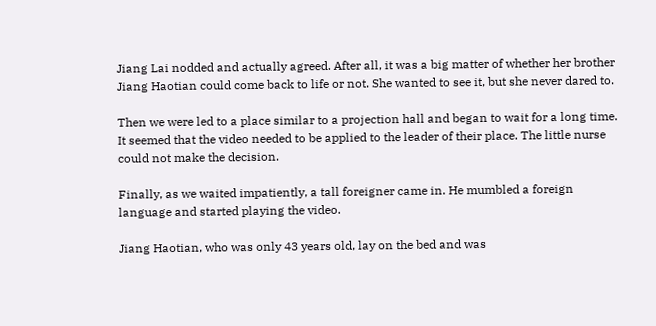Jiang Lai nodded and actually agreed. After all, it was a big matter of whether her brother Jiang Haotian could come back to life or not. She wanted to see it, but she never dared to.

Then we were led to a place similar to a projection hall and began to wait for a long time. It seemed that the video needed to be applied to the leader of their place. The little nurse could not make the decision.

Finally, as we waited impatiently, a tall foreigner came in. He mumbled a foreign language and started playing the video.

Jiang Haotian, who was only 43 years old, lay on the bed and was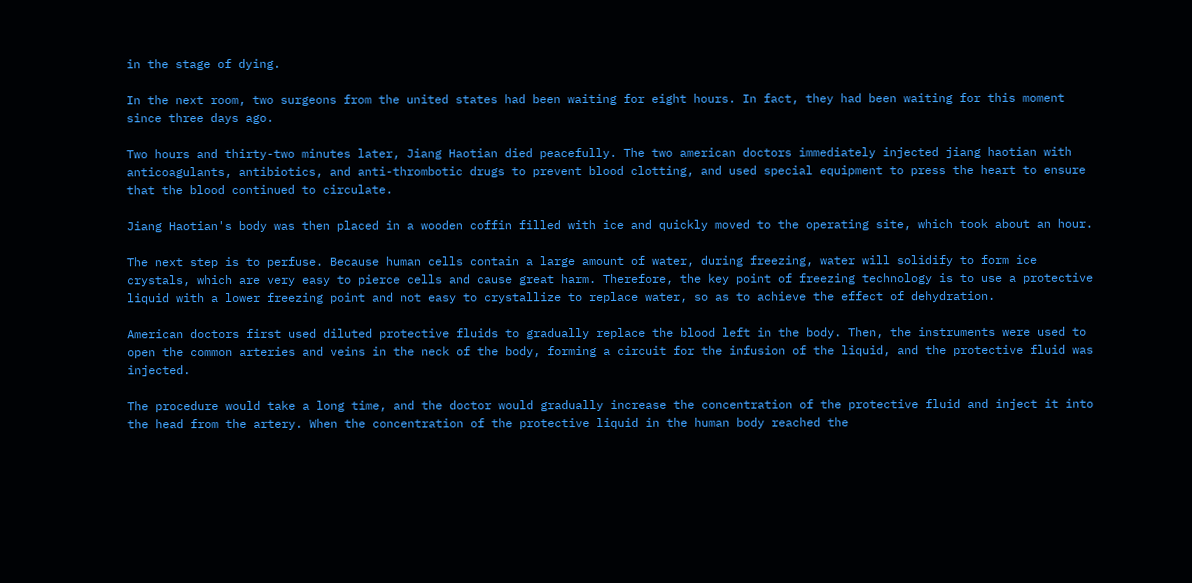in the stage of dying.

In the next room, two surgeons from the united states had been waiting for eight hours. In fact, they had been waiting for this moment since three days ago.

Two hours and thirty-two minutes later, Jiang Haotian died peacefully. The two american doctors immediately injected jiang haotian with anticoagulants, antibiotics, and anti-thrombotic drugs to prevent blood clotting, and used special equipment to press the heart to ensure that the blood continued to circulate.

Jiang Haotian's body was then placed in a wooden coffin filled with ice and quickly moved to the operating site, which took about an hour.

The next step is to perfuse. Because human cells contain a large amount of water, during freezing, water will solidify to form ice crystals, which are very easy to pierce cells and cause great harm. Therefore, the key point of freezing technology is to use a protective liquid with a lower freezing point and not easy to crystallize to replace water, so as to achieve the effect of dehydration.

American doctors first used diluted protective fluids to gradually replace the blood left in the body. Then, the instruments were used to open the common arteries and veins in the neck of the body, forming a circuit for the infusion of the liquid, and the protective fluid was injected.

The procedure would take a long time, and the doctor would gradually increase the concentration of the protective fluid and inject it into the head from the artery. When the concentration of the protective liquid in the human body reached the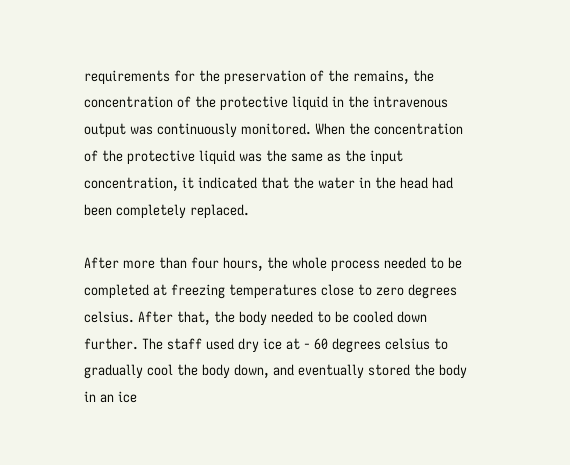requirements for the preservation of the remains, the concentration of the protective liquid in the intravenous output was continuously monitored. When the concentration of the protective liquid was the same as the input concentration, it indicated that the water in the head had been completely replaced.

After more than four hours, the whole process needed to be completed at freezing temperatures close to zero degrees celsius. After that, the body needed to be cooled down further. The staff used dry ice at - 60 degrees celsius to gradually cool the body down, and eventually stored the body in an ice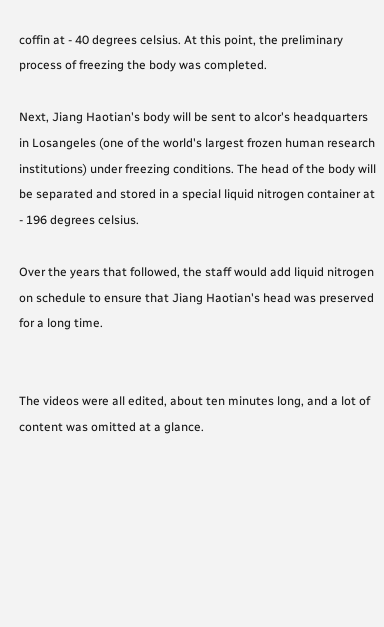coffin at - 40 degrees celsius. At this point, the preliminary process of freezing the body was completed.

Next, Jiang Haotian's body will be sent to alcor's headquarters in Losangeles (one of the world's largest frozen human research institutions) under freezing conditions. The head of the body will be separated and stored in a special liquid nitrogen container at - 196 degrees celsius.

Over the years that followed, the staff would add liquid nitrogen on schedule to ensure that Jiang Haotian's head was preserved for a long time.


The videos were all edited, about ten minutes long, and a lot of content was omitted at a glance.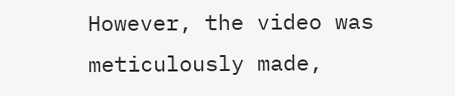However, the video was meticulously made,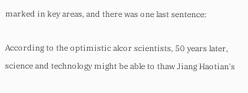marked in key areas, and there was one last sentence:

According to the optimistic alcor scientists, 50 years later, science and technology might be able to thaw Jiang Haotian's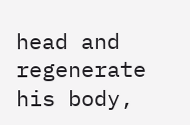head and regenerate his body,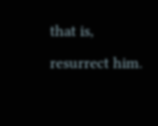that is, resurrect him.